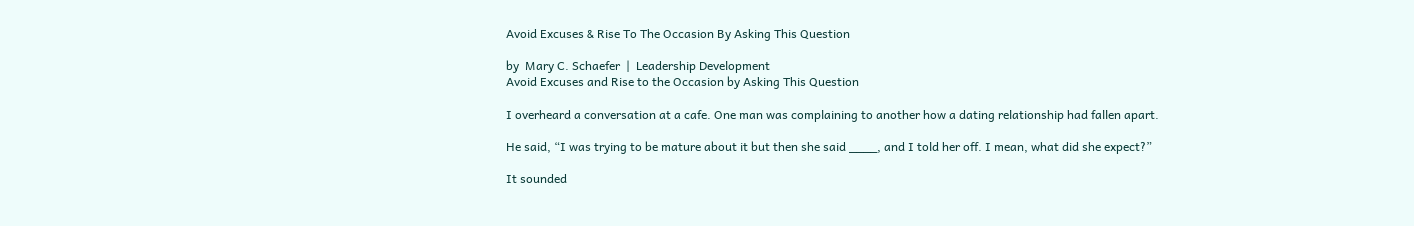Avoid Excuses & Rise To The Occasion By Asking This Question

by  Mary C. Schaefer  |  Leadership Development
Avoid Excuses and Rise to the Occasion by Asking This Question

I overheard a conversation at a cafe. One man was complaining to another how a dating relationship had fallen apart.

He said, “I was trying to be mature about it but then she said ____, and I told her off. I mean, what did she expect?”

It sounded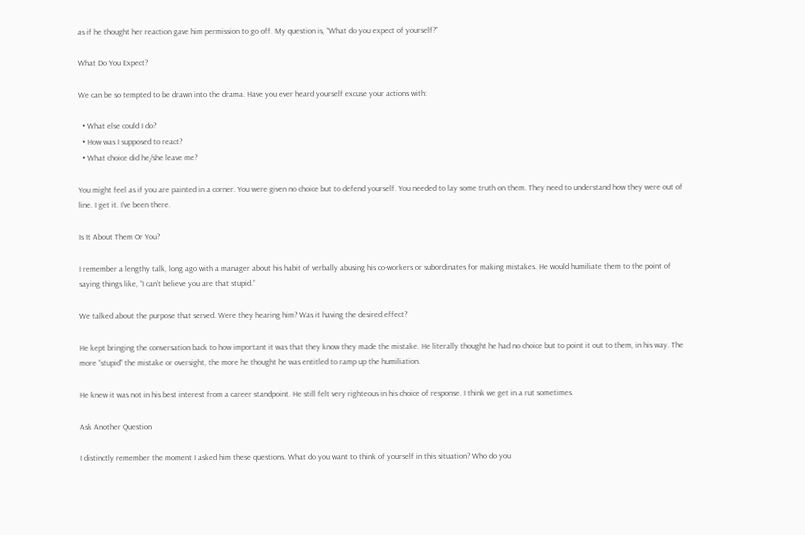as if he thought her reaction gave him permission to go off. My question is, “What do you expect of yourself?”

What Do You Expect?

We can be so tempted to be drawn into the drama. Have you ever heard yourself excuse your actions with:

  • What else could I do?
  • How was I supposed to react?
  • What choice did he/she leave me?

You might feel as if you are painted in a corner. You were given no choice but to defend yourself. You needed to lay some truth on them. They need to understand how they were out of line. I get it. I’ve been there.

Is It About Them Or You?

I remember a lengthy talk, long ago with a manager about his habit of verbally abusing his co-workers or subordinates for making mistakes. He would humiliate them to the point of saying things like, “I can’t believe you are that stupid.”

We talked about the purpose that served. Were they hearing him? Was it having the desired effect?

He kept bringing the conversation back to how important it was that they know they made the mistake. He literally thought he had no choice but to point it out to them, in his way. The more “stupid” the mistake or oversight, the more he thought he was entitled to ramp up the humiliation.

He knew it was not in his best interest from a career standpoint. He still felt very righteous in his choice of response. I think we get in a rut sometimes.

Ask Another Question

I distinctly remember the moment I asked him these questions. What do you want to think of yourself in this situation? Who do you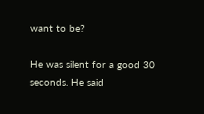want to be?

He was silent for a good 30 seconds. He said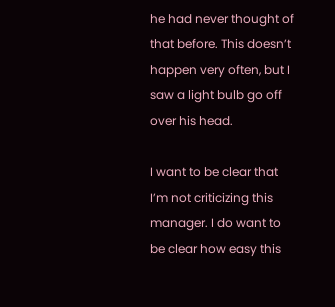he had never thought of that before. This doesn’t happen very often, but I saw a light bulb go off over his head.

I want to be clear that I’m not criticizing this manager. I do want to be clear how easy this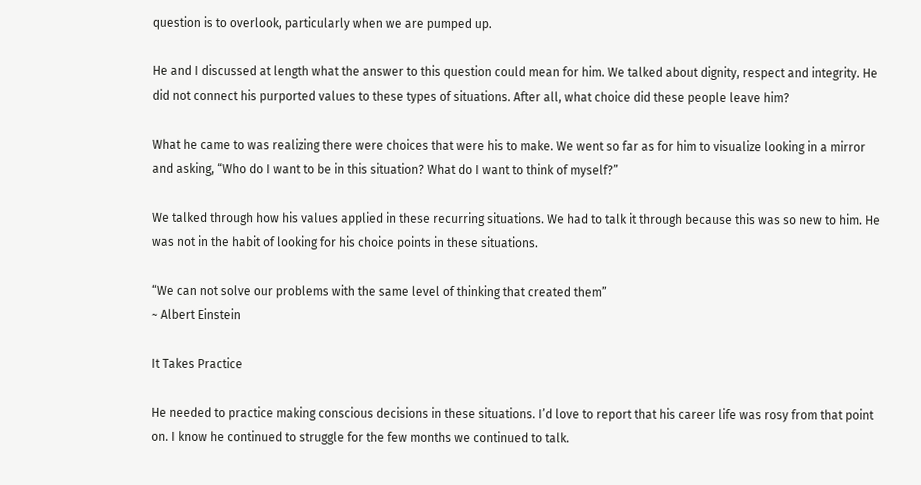question is to overlook, particularly when we are pumped up.

He and I discussed at length what the answer to this question could mean for him. We talked about dignity, respect and integrity. He did not connect his purported values to these types of situations. After all, what choice did these people leave him?

What he came to was realizing there were choices that were his to make. We went so far as for him to visualize looking in a mirror and asking, “Who do I want to be in this situation? What do I want to think of myself?”

We talked through how his values applied in these recurring situations. We had to talk it through because this was so new to him. He was not in the habit of looking for his choice points in these situations.

“We can not solve our problems with the same level of thinking that created them”
~ Albert Einstein

It Takes Practice

He needed to practice making conscious decisions in these situations. I’d love to report that his career life was rosy from that point on. I know he continued to struggle for the few months we continued to talk.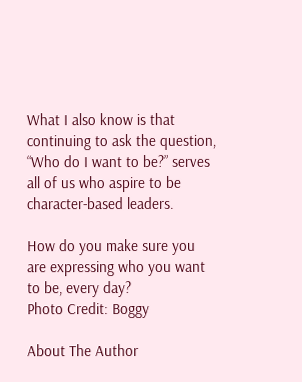What I also know is that continuing to ask the question, “Who do I want to be?” serves all of us who aspire to be character-based leaders.

How do you make sure you are expressing who you want to be, every day?
Photo Credit: Boggy

About The Author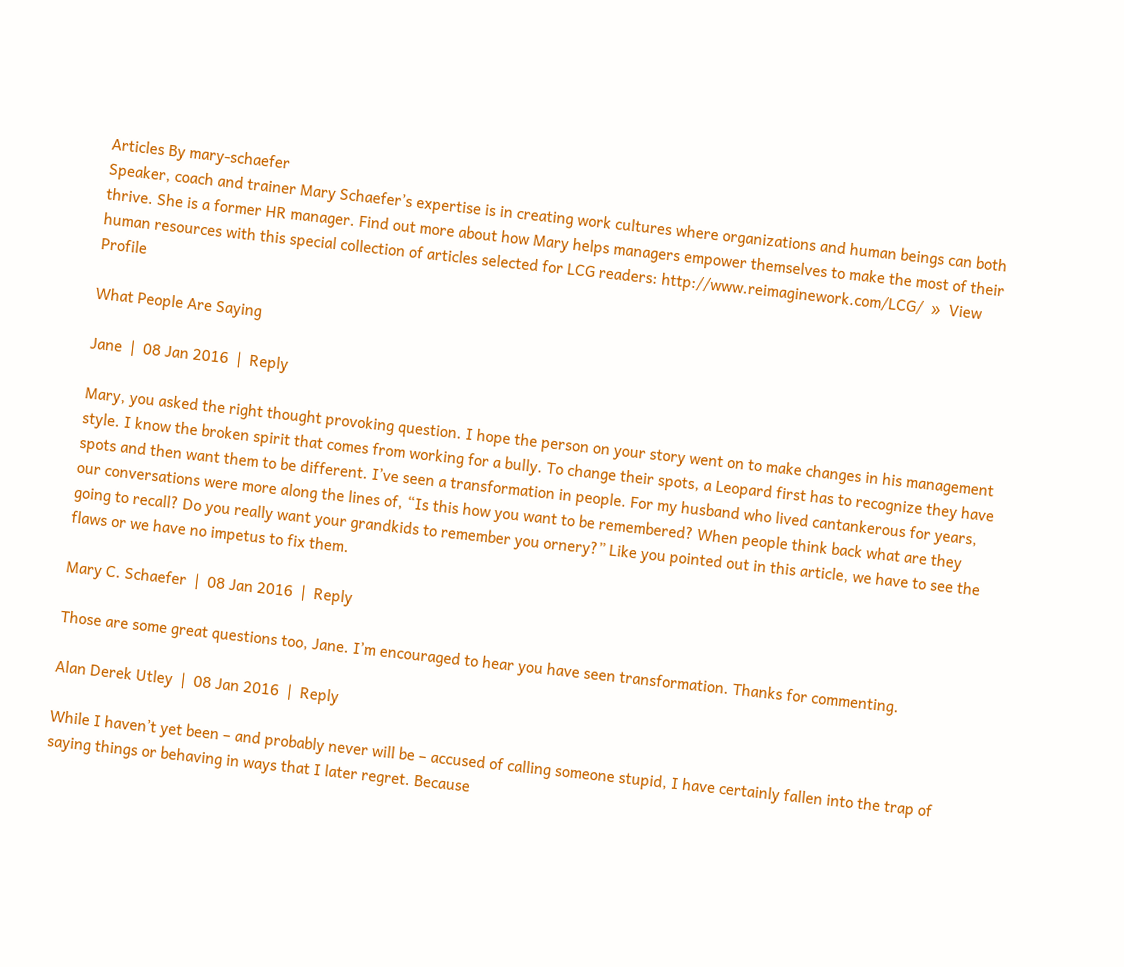Articles By mary-schaefer
Speaker, coach and trainer Mary Schaefer’s expertise is in creating work cultures where organizations and human beings can both thrive. She is a former HR manager. Find out more about how Mary helps managers empower themselves to make the most of their human resources with this special collection of articles selected for LCG readers: http://www.reimaginework.com/LCG/  »  View Profile

What People Are Saying

Jane  |  08 Jan 2016  |  Reply

Mary, you asked the right thought provoking question. I hope the person on your story went on to make changes in his management style. I know the broken spirit that comes from working for a bully. To change their spots, a Leopard first has to recognize they have spots and then want them to be different. I’ve seen a transformation in people. For my husband who lived cantankerous for years, our conversations were more along the lines of, “Is this how you want to be remembered? When people think back what are they going to recall? Do you really want your grandkids to remember you ornery?” Like you pointed out in this article, we have to see the flaws or we have no impetus to fix them.

Mary C. Schaefer  |  08 Jan 2016  |  Reply

Those are some great questions too, Jane. I’m encouraged to hear you have seen transformation. Thanks for commenting.

Alan Derek Utley  |  08 Jan 2016  |  Reply

While I haven’t yet been – and probably never will be – accused of calling someone stupid, I have certainly fallen into the trap of saying things or behaving in ways that I later regret. Because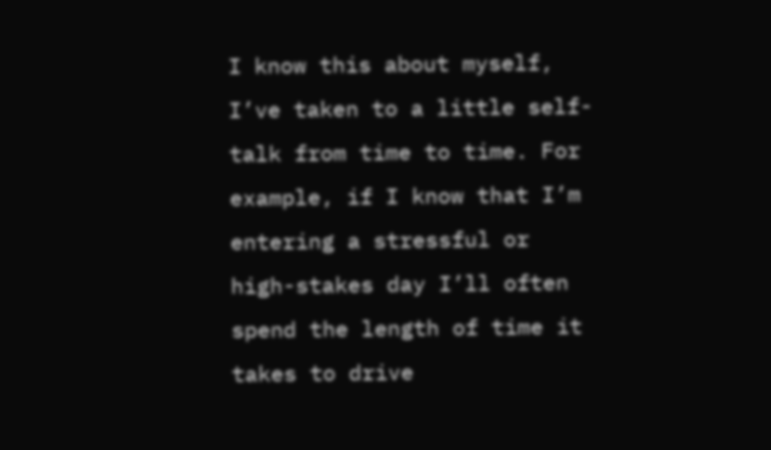I know this about myself, I’ve taken to a little self-talk from time to time. For example, if I know that I’m entering a stressful or high-stakes day I’ll often spend the length of time it takes to drive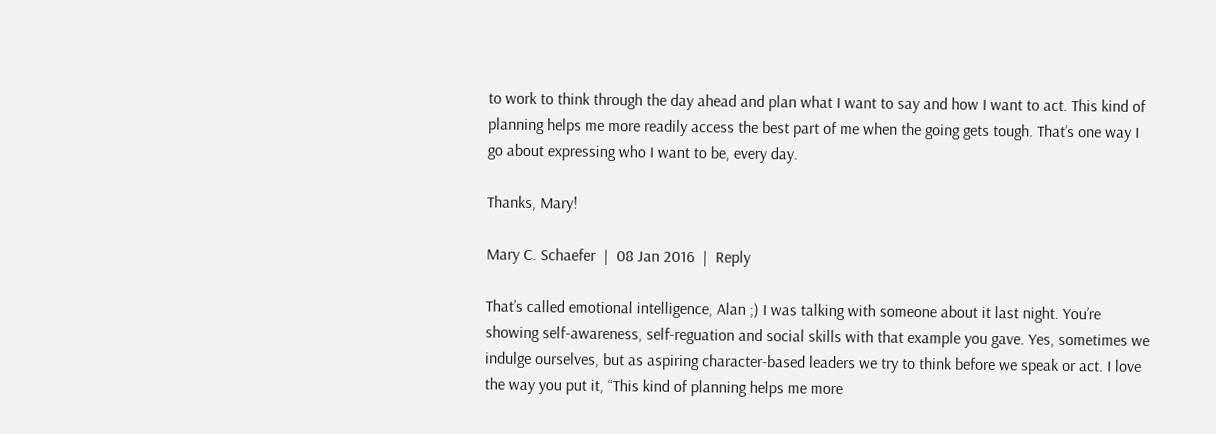to work to think through the day ahead and plan what I want to say and how I want to act. This kind of planning helps me more readily access the best part of me when the going gets tough. That’s one way I go about expressing who I want to be, every day.

Thanks, Mary!

Mary C. Schaefer  |  08 Jan 2016  |  Reply

That’s called emotional intelligence, Alan ;) I was talking with someone about it last night. You’re showing self-awareness, self-reguation and social skills with that example you gave. Yes, sometimes we indulge ourselves, but as aspiring character-based leaders we try to think before we speak or act. I love the way you put it, “This kind of planning helps me more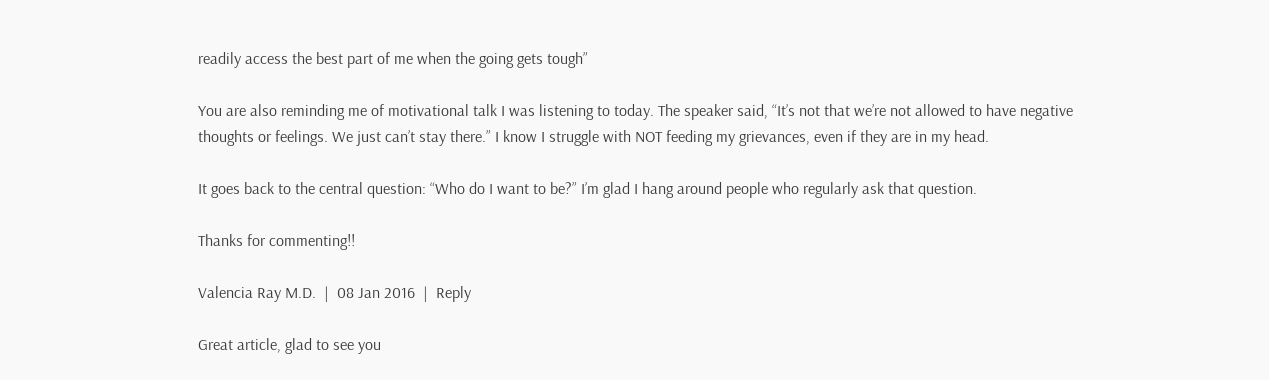readily access the best part of me when the going gets tough”

You are also reminding me of motivational talk I was listening to today. The speaker said, “It’s not that we’re not allowed to have negative thoughts or feelings. We just can’t stay there.” I know I struggle with NOT feeding my grievances, even if they are in my head.

It goes back to the central question: “Who do I want to be?” I’m glad I hang around people who regularly ask that question.

Thanks for commenting!!

Valencia Ray M.D.  |  08 Jan 2016  |  Reply

Great article, glad to see you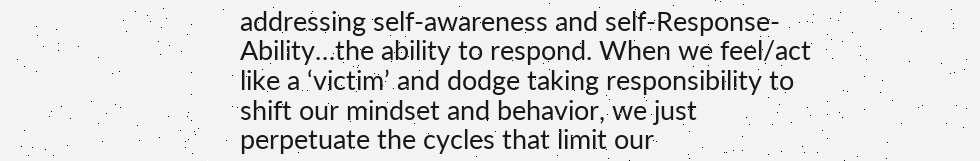addressing self-awareness and self-Response-Ability…the ability to respond. When we feel/act like a ‘victim’ and dodge taking responsibility to shift our mindset and behavior, we just perpetuate the cycles that limit our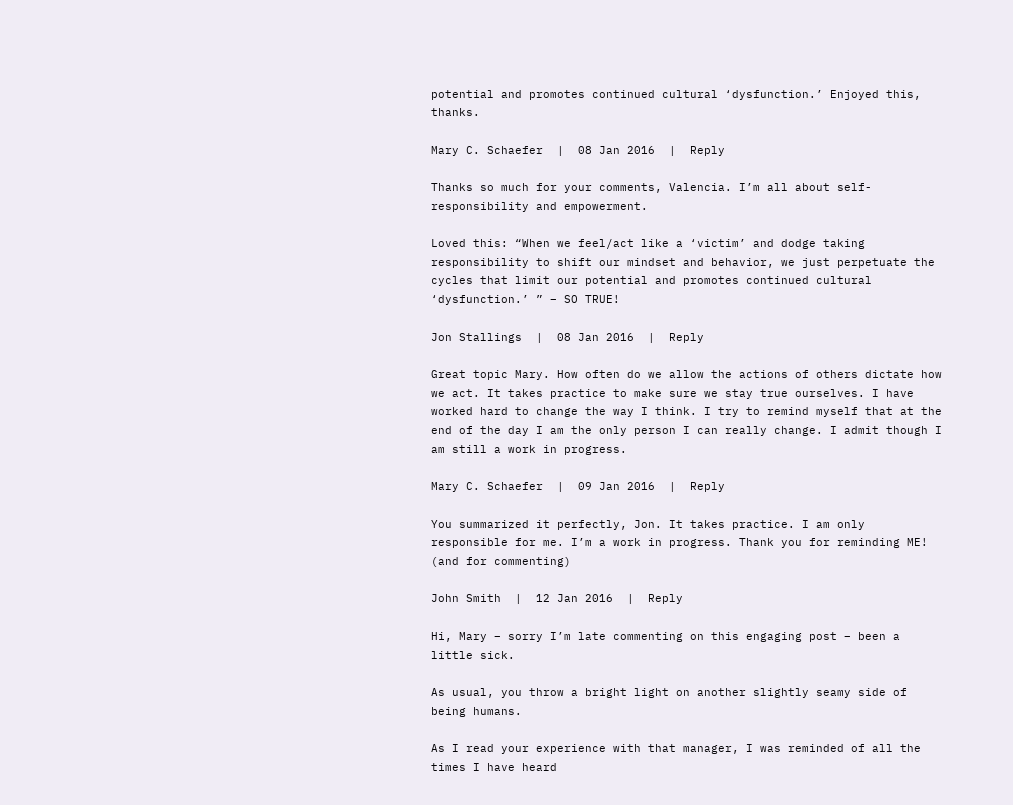potential and promotes continued cultural ‘dysfunction.’ Enjoyed this, thanks.

Mary C. Schaefer  |  08 Jan 2016  |  Reply

Thanks so much for your comments, Valencia. I’m all about self-responsibility and empowerment.

Loved this: “When we feel/act like a ‘victim’ and dodge taking responsibility to shift our mindset and behavior, we just perpetuate the cycles that limit our potential and promotes continued cultural ‘dysfunction.’ ” – SO TRUE!

Jon Stallings  |  08 Jan 2016  |  Reply

Great topic Mary. How often do we allow the actions of others dictate how we act. It takes practice to make sure we stay true ourselves. I have worked hard to change the way I think. I try to remind myself that at the end of the day I am the only person I can really change. I admit though I am still a work in progress.

Mary C. Schaefer  |  09 Jan 2016  |  Reply

You summarized it perfectly, Jon. It takes practice. I am only responsible for me. I’m a work in progress. Thank you for reminding ME! (and for commenting)

John Smith  |  12 Jan 2016  |  Reply

Hi, Mary – sorry I’m late commenting on this engaging post – been a little sick.

As usual, you throw a bright light on another slightly seamy side of being humans.

As I read your experience with that manager, I was reminded of all the times I have heard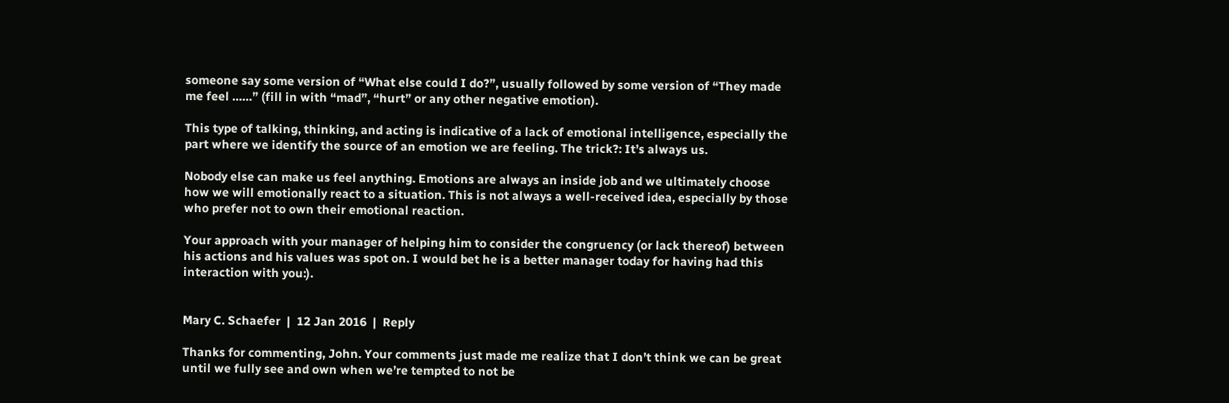someone say some version of “What else could I do?”, usually followed by some version of “They made me feel ……” (fill in with “mad”, “hurt” or any other negative emotion).

This type of talking, thinking, and acting is indicative of a lack of emotional intelligence, especially the part where we identify the source of an emotion we are feeling. The trick?: It’s always us.

Nobody else can make us feel anything. Emotions are always an inside job and we ultimately choose how we will emotionally react to a situation. This is not always a well-received idea, especially by those who prefer not to own their emotional reaction.

Your approach with your manager of helping him to consider the congruency (or lack thereof) between his actions and his values was spot on. I would bet he is a better manager today for having had this interaction with you:).


Mary C. Schaefer  |  12 Jan 2016  |  Reply

Thanks for commenting, John. Your comments just made me realize that I don’t think we can be great until we fully see and own when we’re tempted to not be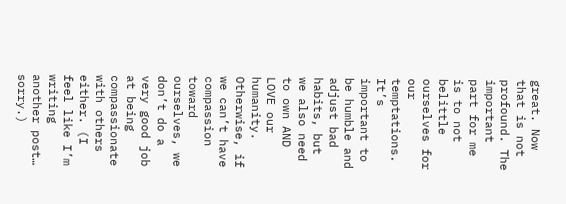great. Now that is not profound. The important part for me is to not belittle ourselves for our temptations. It’s important to be humble and adjust bad habits, but we also need to own AND LOVE our humanity. Otherwise, if we can’t have compassion toward ourselves, we don’t do a very good job at being compassionate with others either. (I feel like I’m writing another post… sorry.)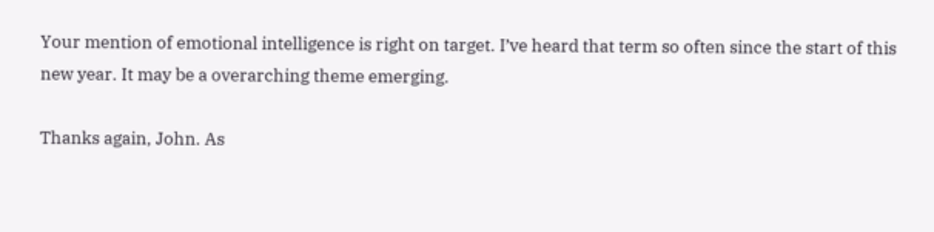Your mention of emotional intelligence is right on target. I’ve heard that term so often since the start of this new year. It may be a overarching theme emerging.

Thanks again, John. As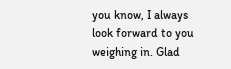you know, I always look forward to you weighing in. Glad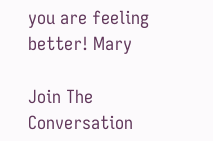you are feeling better! Mary

Join The Conversation